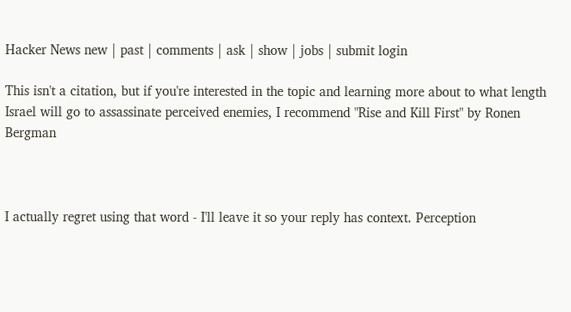Hacker News new | past | comments | ask | show | jobs | submit login

This isn't a citation, but if you're interested in the topic and learning more about to what length Israel will go to assassinate perceived enemies, I recommend "Rise and Kill First" by Ronen Bergman



I actually regret using that word - I'll leave it so your reply has context. Perception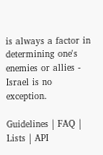is always a factor in determining one's enemies or allies - Israel is no exception.

Guidelines | FAQ | Lists | API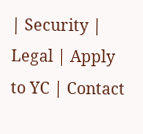| Security | Legal | Apply to YC | Contact